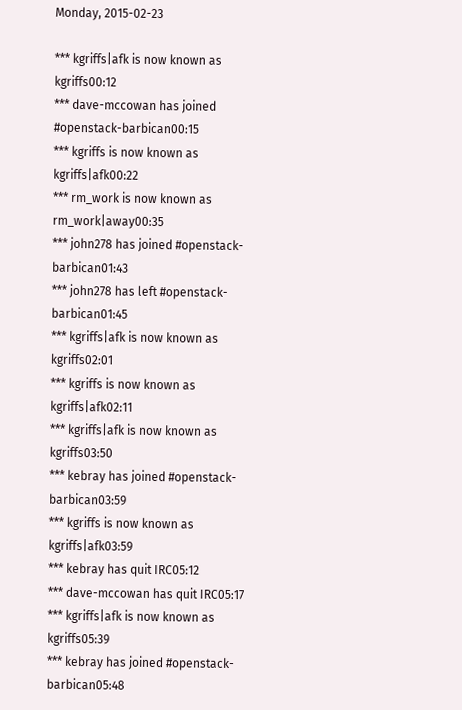Monday, 2015-02-23

*** kgriffs|afk is now known as kgriffs00:12
*** dave-mccowan has joined #openstack-barbican00:15
*** kgriffs is now known as kgriffs|afk00:22
*** rm_work is now known as rm_work|away00:35
*** john278 has joined #openstack-barbican01:43
*** john278 has left #openstack-barbican01:45
*** kgriffs|afk is now known as kgriffs02:01
*** kgriffs is now known as kgriffs|afk02:11
*** kgriffs|afk is now known as kgriffs03:50
*** kebray has joined #openstack-barbican03:59
*** kgriffs is now known as kgriffs|afk03:59
*** kebray has quit IRC05:12
*** dave-mccowan has quit IRC05:17
*** kgriffs|afk is now known as kgriffs05:39
*** kebray has joined #openstack-barbican05:48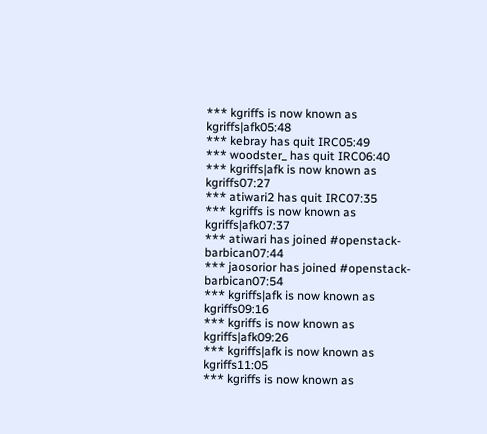*** kgriffs is now known as kgriffs|afk05:48
*** kebray has quit IRC05:49
*** woodster_ has quit IRC06:40
*** kgriffs|afk is now known as kgriffs07:27
*** atiwari2 has quit IRC07:35
*** kgriffs is now known as kgriffs|afk07:37
*** atiwari has joined #openstack-barbican07:44
*** jaosorior has joined #openstack-barbican07:54
*** kgriffs|afk is now known as kgriffs09:16
*** kgriffs is now known as kgriffs|afk09:26
*** kgriffs|afk is now known as kgriffs11:05
*** kgriffs is now known as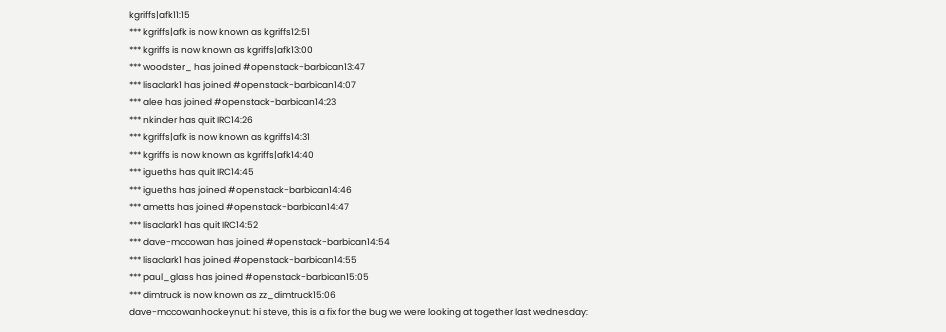kgriffs|afk11:15
*** kgriffs|afk is now known as kgriffs12:51
*** kgriffs is now known as kgriffs|afk13:00
*** woodster_ has joined #openstack-barbican13:47
*** lisaclark1 has joined #openstack-barbican14:07
*** alee has joined #openstack-barbican14:23
*** nkinder has quit IRC14:26
*** kgriffs|afk is now known as kgriffs14:31
*** kgriffs is now known as kgriffs|afk14:40
*** igueths has quit IRC14:45
*** igueths has joined #openstack-barbican14:46
*** ametts has joined #openstack-barbican14:47
*** lisaclark1 has quit IRC14:52
*** dave-mccowan has joined #openstack-barbican14:54
*** lisaclark1 has joined #openstack-barbican14:55
*** paul_glass has joined #openstack-barbican15:05
*** dimtruck is now known as zz_dimtruck15:06
dave-mccowanhockeynut: hi steve, this is a fix for the bug we were looking at together last wednesday: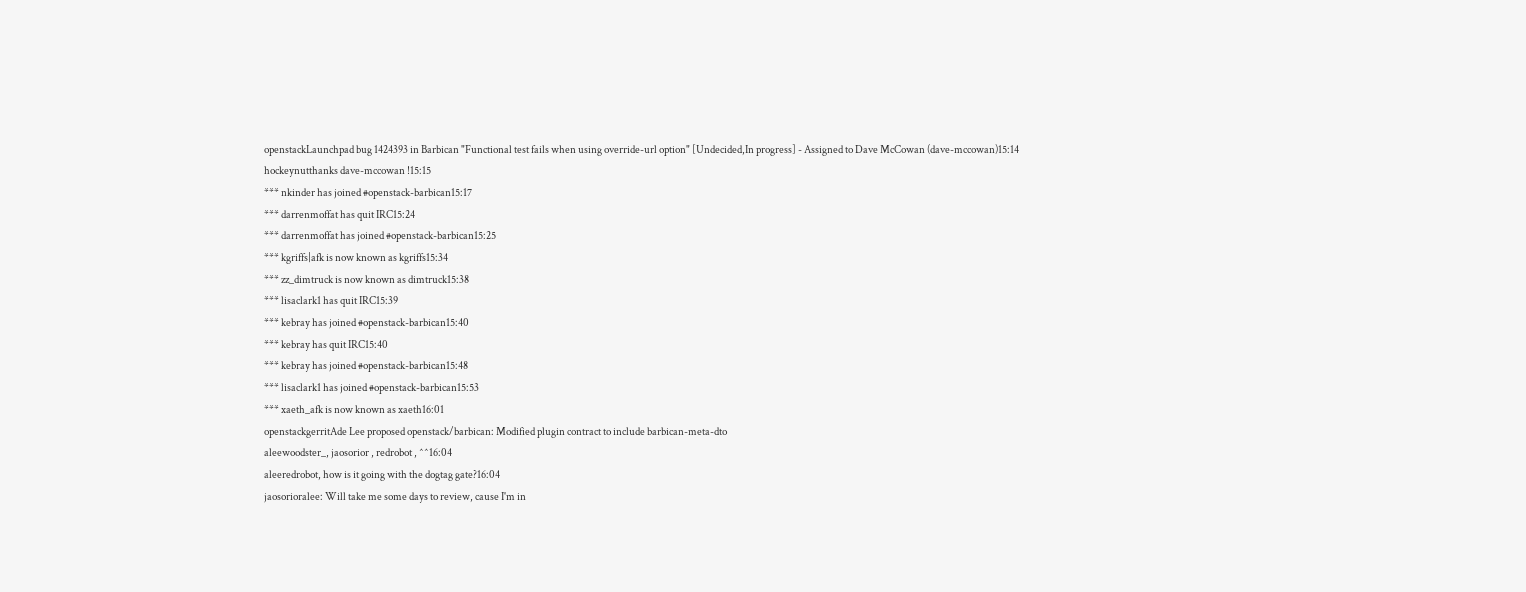openstackLaunchpad bug 1424393 in Barbican "Functional test fails when using override-url option" [Undecided,In progress] - Assigned to Dave McCowan (dave-mccowan)15:14
hockeynutthanks dave-mccowan !15:15
*** nkinder has joined #openstack-barbican15:17
*** darrenmoffat has quit IRC15:24
*** darrenmoffat has joined #openstack-barbican15:25
*** kgriffs|afk is now known as kgriffs15:34
*** zz_dimtruck is now known as dimtruck15:38
*** lisaclark1 has quit IRC15:39
*** kebray has joined #openstack-barbican15:40
*** kebray has quit IRC15:40
*** kebray has joined #openstack-barbican15:48
*** lisaclark1 has joined #openstack-barbican15:53
*** xaeth_afk is now known as xaeth16:01
openstackgerritAde Lee proposed openstack/barbican: Modified plugin contract to include barbican-meta-dto
aleewoodster_, jaosorior , redrobot , ^^16:04
aleeredrobot, how is it going with the dogtag gate?16:04
jaosorioralee: Will take me some days to review, cause I'm in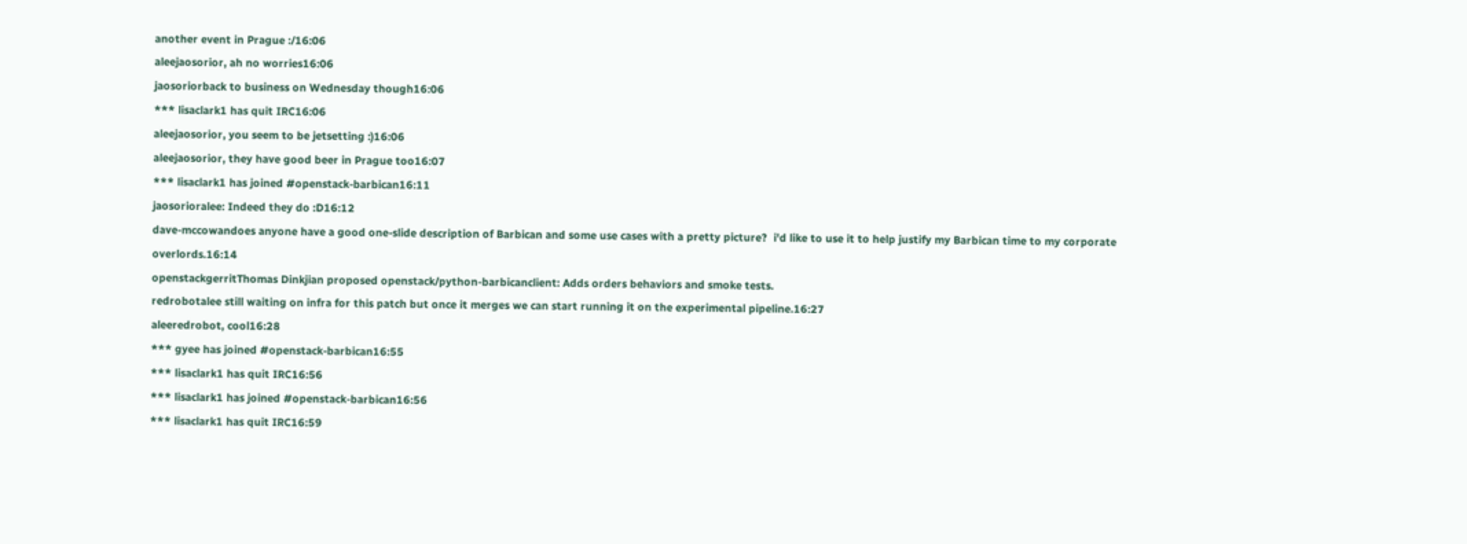another event in Prague :/16:06
aleejaosorior, ah no worries16:06
jaosoriorback to business on Wednesday though16:06
*** lisaclark1 has quit IRC16:06
aleejaosorior, you seem to be jetsetting :)16:06
aleejaosorior, they have good beer in Prague too16:07
*** lisaclark1 has joined #openstack-barbican16:11
jaosorioralee: Indeed they do :D16:12
dave-mccowandoes anyone have a good one-slide description of Barbican and some use cases with a pretty picture?  i'd like to use it to help justify my Barbican time to my corporate overlords.16:14
openstackgerritThomas Dinkjian proposed openstack/python-barbicanclient: Adds orders behaviors and smoke tests.
redrobotalee still waiting on infra for this patch but once it merges we can start running it on the experimental pipeline.16:27
aleeredrobot, cool16:28
*** gyee has joined #openstack-barbican16:55
*** lisaclark1 has quit IRC16:56
*** lisaclark1 has joined #openstack-barbican16:56
*** lisaclark1 has quit IRC16:59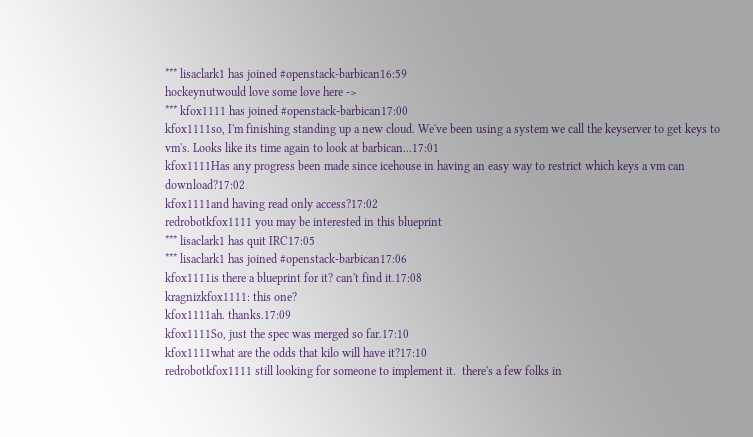*** lisaclark1 has joined #openstack-barbican16:59
hockeynutwould love some love here ->
*** kfox1111 has joined #openstack-barbican17:00
kfox1111so, I'm finishing standing up a new cloud. We've been using a system we call the keyserver to get keys to vm's. Looks like its time again to look at barbican...17:01
kfox1111Has any progress been made since icehouse in having an easy way to restrict which keys a vm can download?17:02
kfox1111and having read only access?17:02
redrobotkfox1111 you may be interested in this blueprint
*** lisaclark1 has quit IRC17:05
*** lisaclark1 has joined #openstack-barbican17:06
kfox1111is there a blueprint for it? can't find it.17:08
kragnizkfox1111: this one?
kfox1111ah. thanks.17:09
kfox1111So, just the spec was merged so far.17:10
kfox1111what are the odds that kilo will have it?17:10
redrobotkfox1111 still looking for someone to implement it.  there's a few folks in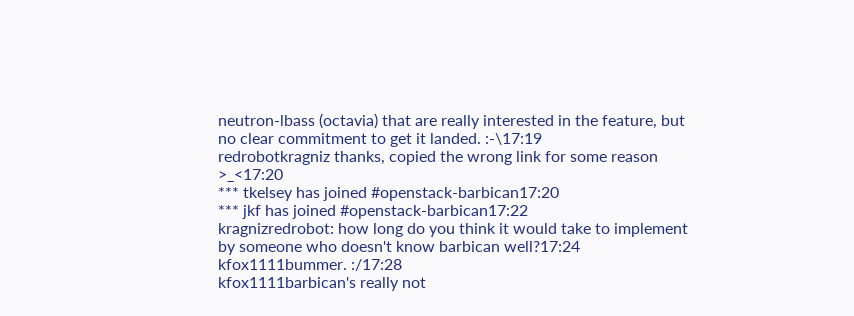neutron-lbass (octavia) that are really interested in the feature, but no clear commitment to get it landed. :-\17:19
redrobotkragniz thanks, copied the wrong link for some reason >_<17:20
*** tkelsey has joined #openstack-barbican17:20
*** jkf has joined #openstack-barbican17:22
kragnizredrobot: how long do you think it would take to implement by someone who doesn't know barbican well?17:24
kfox1111bummer. :/17:28
kfox1111barbican's really not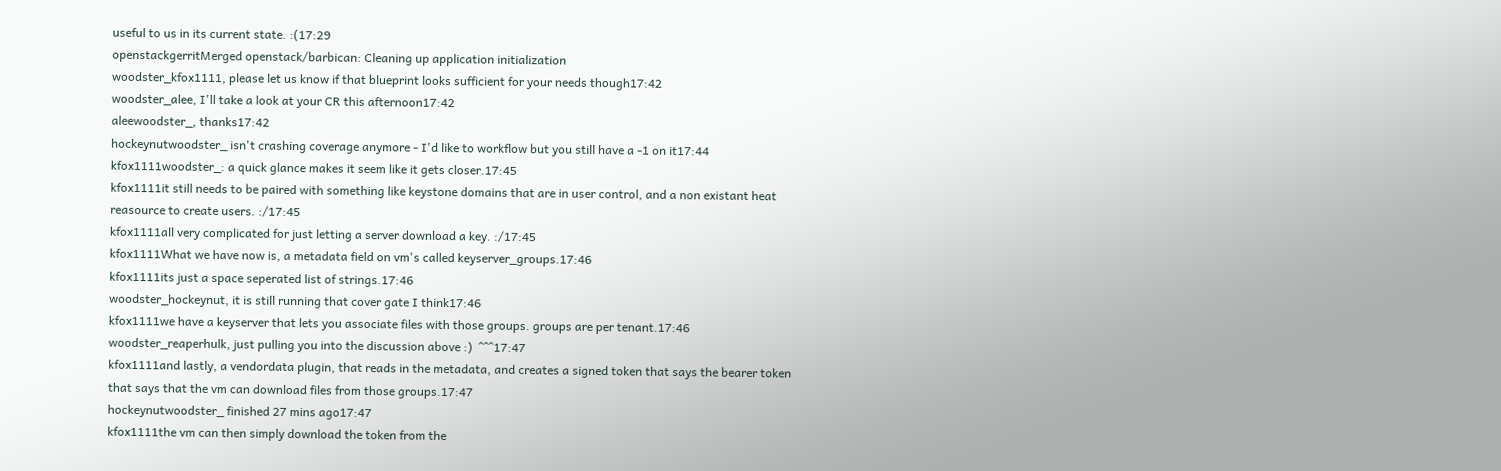useful to us in its current state. :(17:29
openstackgerritMerged openstack/barbican: Cleaning up application initialization
woodster_kfox1111, please let us know if that blueprint looks sufficient for your needs though17:42
woodster_alee, I'll take a look at your CR this afternoon17:42
aleewoodster_, thanks17:42
hockeynutwoodster_ isn't crashing coverage anymore - I'd like to workflow but you still have a -1 on it17:44
kfox1111woodster_: a quick glance makes it seem like it gets closer.17:45
kfox1111it still needs to be paired with something like keystone domains that are in user control, and a non existant heat reasource to create users. :/17:45
kfox1111all very complicated for just letting a server download a key. :/17:45
kfox1111What we have now is, a metadata field on vm's called keyserver_groups.17:46
kfox1111its just a space seperated list of strings.17:46
woodster_hockeynut, it is still running that cover gate I think17:46
kfox1111we have a keyserver that lets you associate files with those groups. groups are per tenant.17:46
woodster_reaperhulk, just pulling you into the discussion above :)  ^^^17:47
kfox1111and lastly, a vendordata plugin, that reads in the metadata, and creates a signed token that says the bearer token that says that the vm can download files from those groups.17:47
hockeynutwoodster_ finished 27 mins ago17:47
kfox1111the vm can then simply download the token from the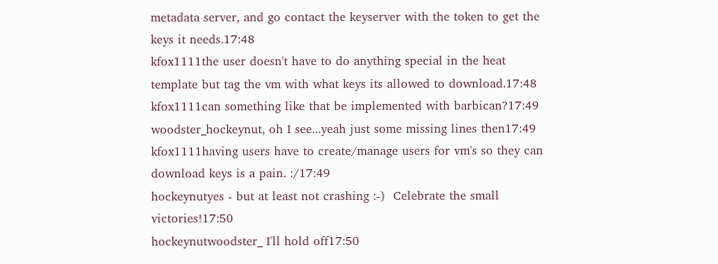metadata server, and go contact the keyserver with the token to get the keys it needs.17:48
kfox1111the user doesn't have to do anything special in the heat template but tag the vm with what keys its allowed to download.17:48
kfox1111can something like that be implemented with barbican?17:49
woodster_hockeynut, oh I see...yeah just some missing lines then17:49
kfox1111having users have to create/manage users for vm's so they can download keys is a pain. :/17:49
hockeynutyes - but at least not crashing :-)  Celebrate the small victories!17:50
hockeynutwoodster_ I'll hold off17:50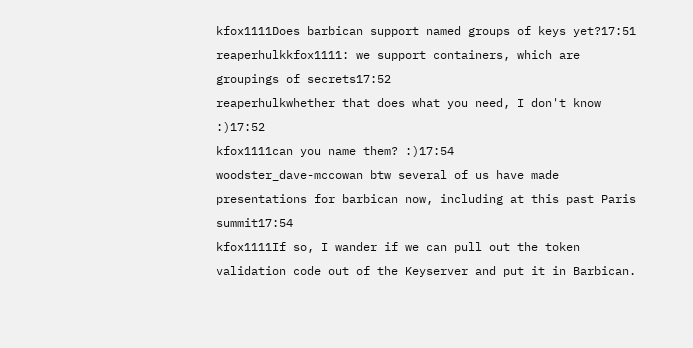kfox1111Does barbican support named groups of keys yet?17:51
reaperhulkkfox1111: we support containers, which are groupings of secrets17:52
reaperhulkwhether that does what you need, I don't know :)17:52
kfox1111can you name them? :)17:54
woodster_dave-mccowan btw several of us have made presentations for barbican now, including at this past Paris summit17:54
kfox1111If so, I wander if we can pull out the token validation code out of the Keyserver and put it in Barbican.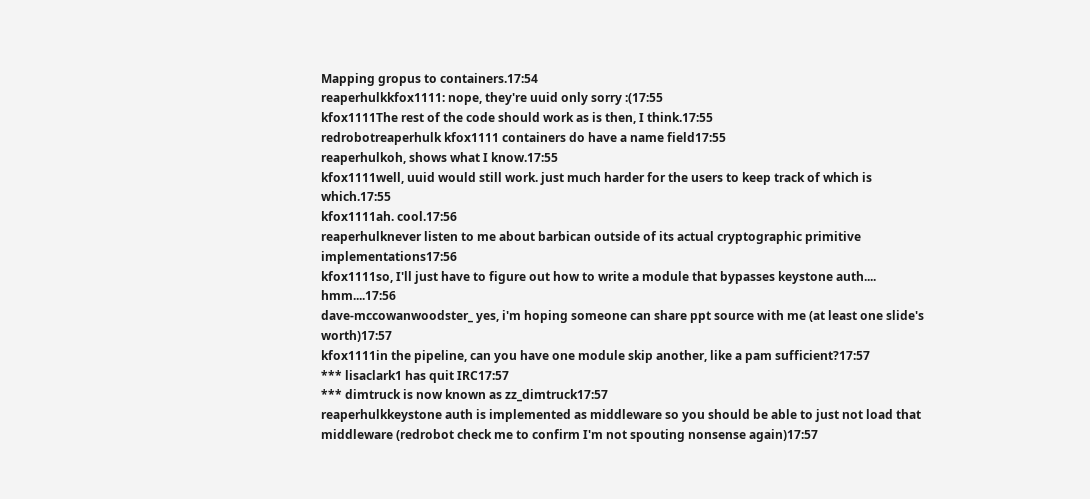Mapping gropus to containers.17:54
reaperhulkkfox1111: nope, they're uuid only sorry :(17:55
kfox1111The rest of the code should work as is then, I think.17:55
redrobotreaperhulk kfox1111 containers do have a name field17:55
reaperhulkoh, shows what I know.17:55
kfox1111well, uuid would still work. just much harder for the users to keep track of which is which.17:55
kfox1111ah. cool.17:56
reaperhulknever listen to me about barbican outside of its actual cryptographic primitive implementations17:56
kfox1111so, I'll just have to figure out how to write a module that bypasses keystone auth.... hmm....17:56
dave-mccowanwoodster_ yes, i'm hoping someone can share ppt source with me (at least one slide's worth)17:57
kfox1111in the pipeline, can you have one module skip another, like a pam sufficient?17:57
*** lisaclark1 has quit IRC17:57
*** dimtruck is now known as zz_dimtruck17:57
reaperhulkkeystone auth is implemented as middleware so you should be able to just not load that middleware (redrobot check me to confirm I'm not spouting nonsense again)17:57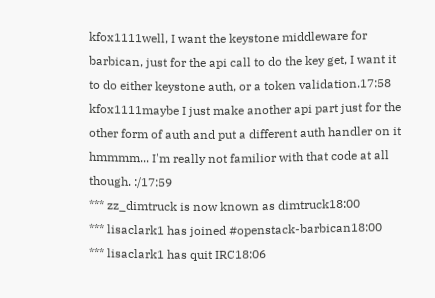kfox1111well, I want the keystone middleware for barbican, just for the api call to do the key get, I want it to do either keystone auth, or a token validation.17:58
kfox1111maybe I just make another api part just for the other form of auth and put a different auth handler on it hmmmm... I'm really not familior with that code at all though. :/17:59
*** zz_dimtruck is now known as dimtruck18:00
*** lisaclark1 has joined #openstack-barbican18:00
*** lisaclark1 has quit IRC18:06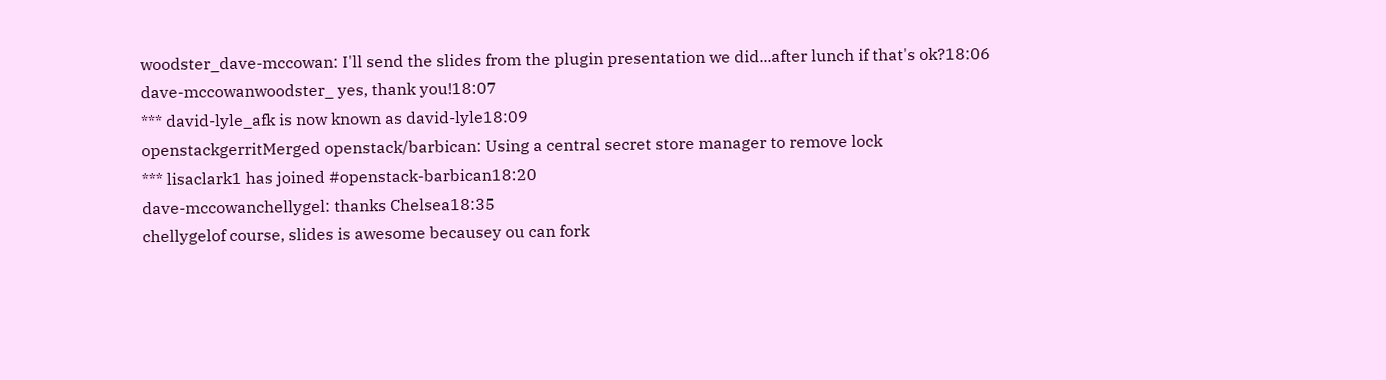woodster_dave-mccowan: I'll send the slides from the plugin presentation we did...after lunch if that's ok?18:06
dave-mccowanwoodster_ yes, thank you!18:07
*** david-lyle_afk is now known as david-lyle18:09
openstackgerritMerged openstack/barbican: Using a central secret store manager to remove lock
*** lisaclark1 has joined #openstack-barbican18:20
dave-mccowanchellygel: thanks Chelsea18:35
chellygelof course, slides is awesome becausey ou can fork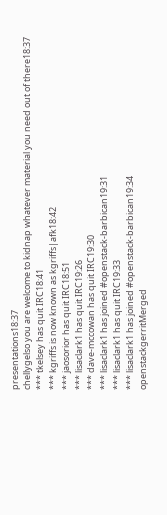presentations18:37
chellygelso you are welcome to kidnap whatever material you need out of there18:37
*** tkelsey has quit IRC18:41
*** kgriffs is now known as kgriffs|afk18:42
*** jaosorior has quit IRC18:51
*** lisaclark1 has quit IRC19:26
*** dave-mccowan has quit IRC19:30
*** lisaclark1 has joined #openstack-barbican19:31
*** lisaclark1 has quit IRC19:33
*** lisaclark1 has joined #openstack-barbican19:34
openstackgerritMerged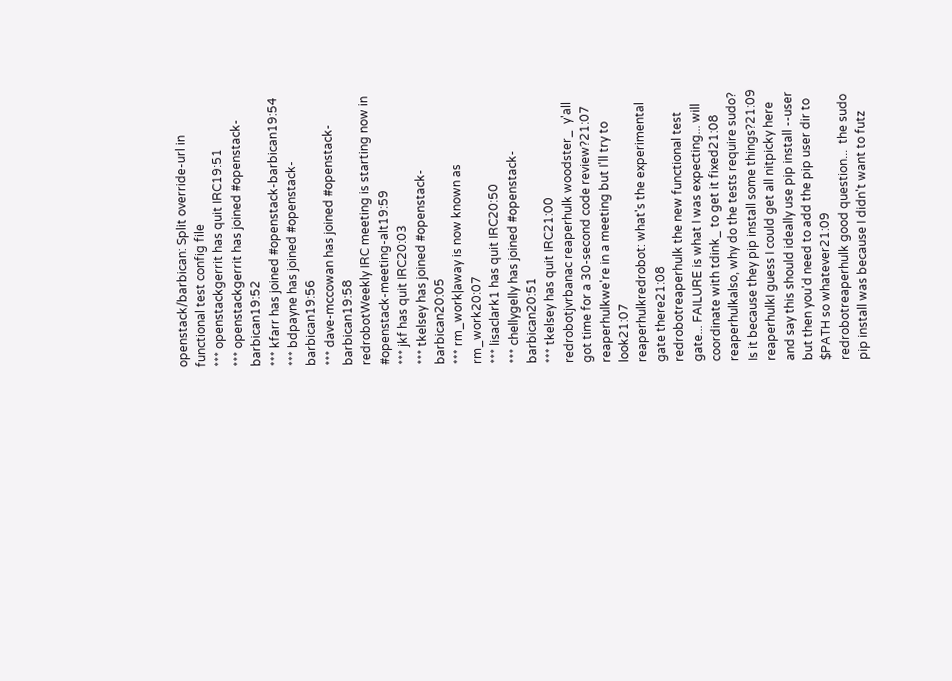openstack/barbican: Split override-url in functional test config file
*** openstackgerrit has quit IRC19:51
*** openstackgerrit has joined #openstack-barbican19:52
*** kfarr has joined #openstack-barbican19:54
*** bdpayne has joined #openstack-barbican19:56
*** dave-mccowan has joined #openstack-barbican19:58
redrobotWeekly IRC meeting is starting now in #openstack-meeting-alt19:59
*** jkf has quit IRC20:03
*** tkelsey has joined #openstack-barbican20:05
*** rm_work|away is now known as rm_work20:07
*** lisaclark1 has quit IRC20:50
*** chellygelly has joined #openstack-barbican20:51
*** tkelsey has quit IRC21:00
redrobotjvrbanac reaperhulk woodster_  y'all got time for a 30-second code review?21:07
reaperhulkwe're in a meeting but I'll try to look21:07
reaperhulkredrobot: what's the experimental gate there21:08
redrobotreaperhulk the new functional test gate... FAILURE is what I was expecting... will coordinate with tdink_ to get it fixed21:08
reaperhulkalso, why do the tests require sudo? Is it because they pip install some things?21:09
reaperhulkI guess I could get all nitpicky here and say this should ideally use pip install --user but then you'd need to add the pip user dir to $PATH so whatever21:09
redrobotreaperhulk good question...  the sudo pip install was because I didn't want to futz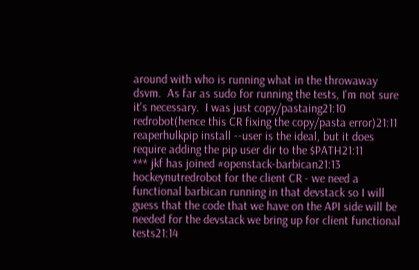around with who is running what in the throwaway dsvm.  As far as sudo for running the tests, I'm not sure it's necessary.  I was just copy/pastaing21:10
redrobot(hence this CR fixing the copy/pasta error)21:11
reaperhulkpip install --user is the ideal, but it does require adding the pip user dir to the $PATH21:11
*** jkf has joined #openstack-barbican21:13
hockeynutredrobot for the client CR - we need a functional barbican running in that devstack so I will guess that the code that we have on the API side will be needed for the devstack we bring up for client functional tests21:14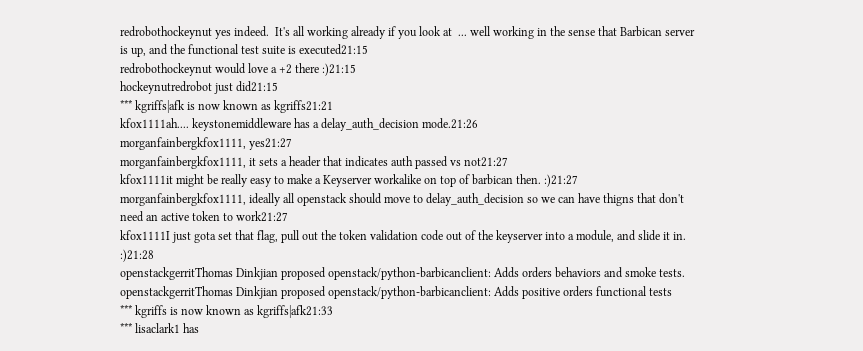redrobothockeynut yes indeed.  It's all working already if you look at  ... well working in the sense that Barbican server is up, and the functional test suite is executed21:15
redrobothockeynut would love a +2 there :)21:15
hockeynutredrobot just did21:15
*** kgriffs|afk is now known as kgriffs21:21
kfox1111ah.... keystonemiddleware has a delay_auth_decision mode.21:26
morganfainbergkfox1111, yes21:27
morganfainbergkfox1111, it sets a header that indicates auth passed vs not21:27
kfox1111it might be really easy to make a Keyserver workalike on top of barbican then. :)21:27
morganfainbergkfox1111, ideally all openstack should move to delay_auth_decision so we can have thigns that don't need an active token to work21:27
kfox1111I just gota set that flag, pull out the token validation code out of the keyserver into a module, and slide it in. :)21:28
openstackgerritThomas Dinkjian proposed openstack/python-barbicanclient: Adds orders behaviors and smoke tests.
openstackgerritThomas Dinkjian proposed openstack/python-barbicanclient: Adds positive orders functional tests
*** kgriffs is now known as kgriffs|afk21:33
*** lisaclark1 has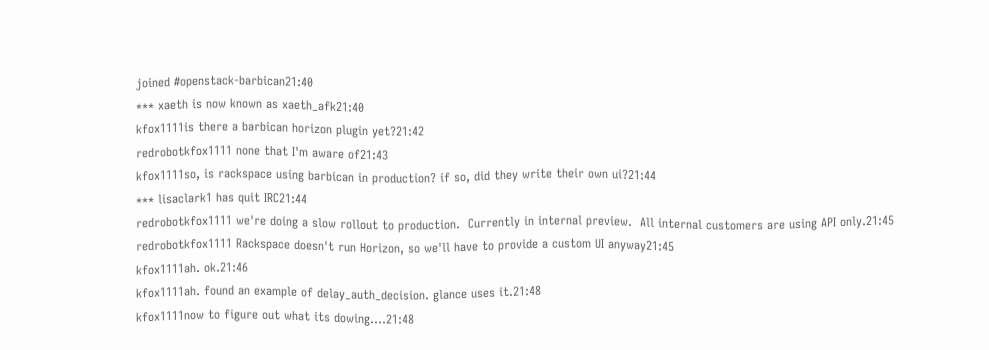joined #openstack-barbican21:40
*** xaeth is now known as xaeth_afk21:40
kfox1111is there a barbican horizon plugin yet?21:42
redrobotkfox1111 none that I'm aware of21:43
kfox1111so, is rackspace using barbican in production? if so, did they write their own ui?21:44
*** lisaclark1 has quit IRC21:44
redrobotkfox1111 we're doing a slow rollout to production.  Currently in internal preview.  All internal customers are using API only.21:45
redrobotkfox1111 Rackspace doesn't run Horizon, so we'll have to provide a custom UI anyway21:45
kfox1111ah. ok.21:46
kfox1111ah. found an example of delay_auth_decision. glance uses it.21:48
kfox1111now to figure out what its dowing....21:48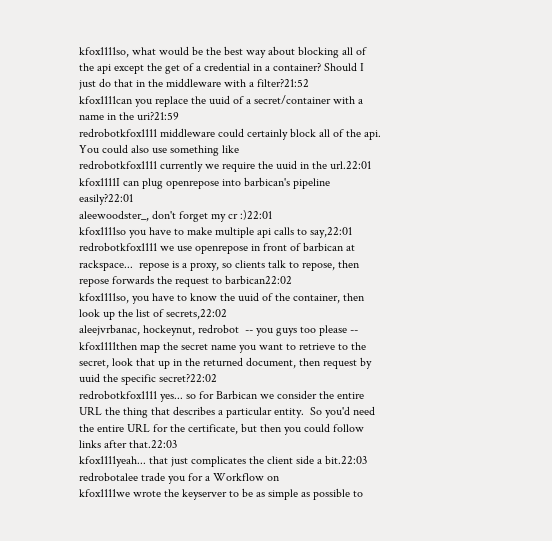kfox1111so, what would be the best way about blocking all of the api except the get of a credential in a container? Should I just do that in the middleware with a filter?21:52
kfox1111can you replace the uuid of a secret/container with a name in the uri?21:59
redrobotkfox1111 middleware could certainly block all of the api.  You could also use something like
redrobotkfox1111 currently we require the uuid in the url.22:01
kfox1111I can plug openrepose into barbican's pipeline easily?22:01
aleewoodster_, don't forget my cr :)22:01
kfox1111so you have to make multiple api calls to say,22:01
redrobotkfox1111 we use openrepose in front of barbican at rackspace...  repose is a proxy, so clients talk to repose, then repose forwards the request to barbican22:02
kfox1111so, you have to know the uuid of the container, then look up the list of secrets,22:02
aleejvrbanac, hockeynut, redrobot  -- you guys too please --
kfox1111then map the secret name you want to retrieve to the secret, look that up in the returned document, then request by uuid the specific secret?22:02
redrobotkfox1111 yes... so for Barbican we consider the entire URL the thing that describes a particular entity.  So you'd need the entire URL for the certificate, but then you could follow links after that.22:03
kfox1111yeah... that just complicates the client side a bit.22:03
redrobotalee trade you for a Workflow on
kfox1111we wrote the keyserver to be as simple as possible to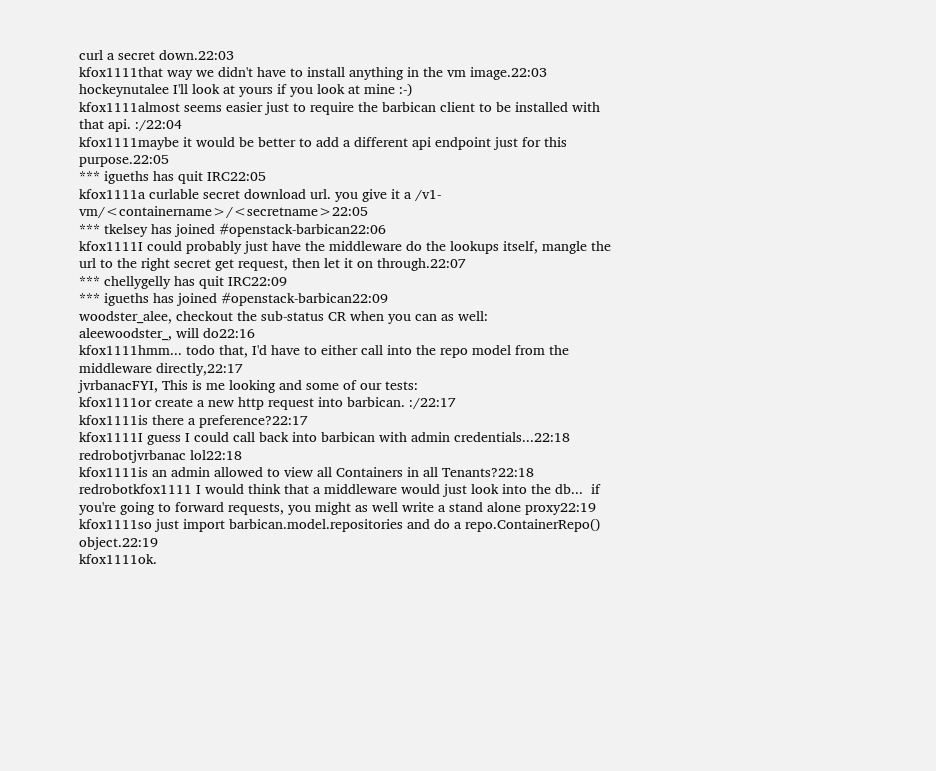curl a secret down.22:03
kfox1111that way we didn't have to install anything in the vm image.22:03
hockeynutalee I'll look at yours if you look at mine :-)
kfox1111almost seems easier just to require the barbican client to be installed with that api. :/22:04
kfox1111maybe it would be better to add a different api endpoint just for this purpose.22:05
*** igueths has quit IRC22:05
kfox1111a curlable secret download url. you give it a /v1-vm/<containername>/<secretname>22:05
*** tkelsey has joined #openstack-barbican22:06
kfox1111I could probably just have the middleware do the lookups itself, mangle the url to the right secret get request, then let it on through.22:07
*** chellygelly has quit IRC22:09
*** igueths has joined #openstack-barbican22:09
woodster_alee, checkout the sub-status CR when you can as well:
aleewoodster_, will do22:16
kfox1111hmm... todo that, I'd have to either call into the repo model from the middleware directly,22:17
jvrbanacFYI, This is me looking and some of our tests:
kfox1111or create a new http request into barbican. :/22:17
kfox1111is there a preference?22:17
kfox1111I guess I could call back into barbican with admin credentials...22:18
redrobotjvrbanac lol22:18
kfox1111is an admin allowed to view all Containers in all Tenants?22:18
redrobotkfox1111 I would think that a middleware would just look into the db...  if you're going to forward requests, you might as well write a stand alone proxy22:19
kfox1111so just import barbican.model.repositories and do a repo.ContainerRepo() object.22:19
kfox1111ok.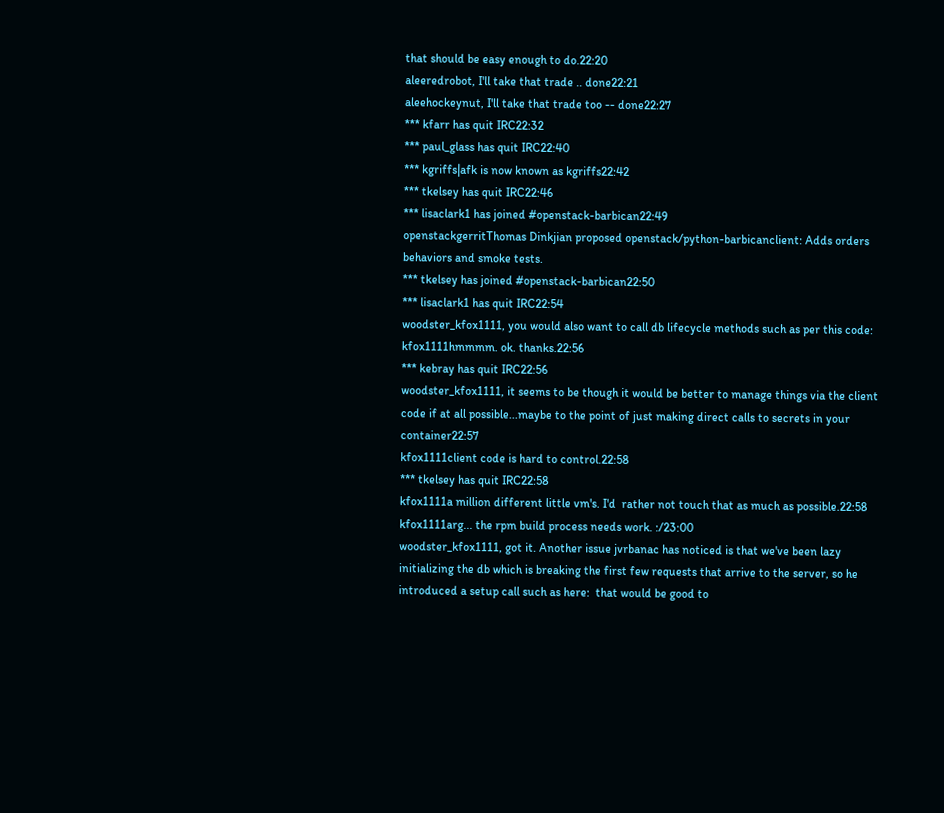that should be easy enough to do.22:20
aleeredrobot, I'll take that trade .. done22:21
aleehockeynut, I'll take that trade too -- done22:27
*** kfarr has quit IRC22:32
*** paul_glass has quit IRC22:40
*** kgriffs|afk is now known as kgriffs22:42
*** tkelsey has quit IRC22:46
*** lisaclark1 has joined #openstack-barbican22:49
openstackgerritThomas Dinkjian proposed openstack/python-barbicanclient: Adds orders behaviors and smoke tests.
*** tkelsey has joined #openstack-barbican22:50
*** lisaclark1 has quit IRC22:54
woodster_kfox1111, you would also want to call db lifecycle methods such as per this code:
kfox1111hmmmm. ok. thanks.22:56
*** kebray has quit IRC22:56
woodster_kfox1111, it seems to be though it would be better to manage things via the client code if at all possible...maybe to the point of just making direct calls to secrets in your container22:57
kfox1111client code is hard to control.22:58
*** tkelsey has quit IRC22:58
kfox1111a million different little vm's. I'd  rather not touch that as much as possible.22:58
kfox1111arg... the rpm build process needs work. :/23:00
woodster_kfox1111, got it. Another issue jvrbanac has noticed is that we've been lazy initializing the db which is breaking the first few requests that arrive to the server, so he introduced a setup call such as here:  that would be good to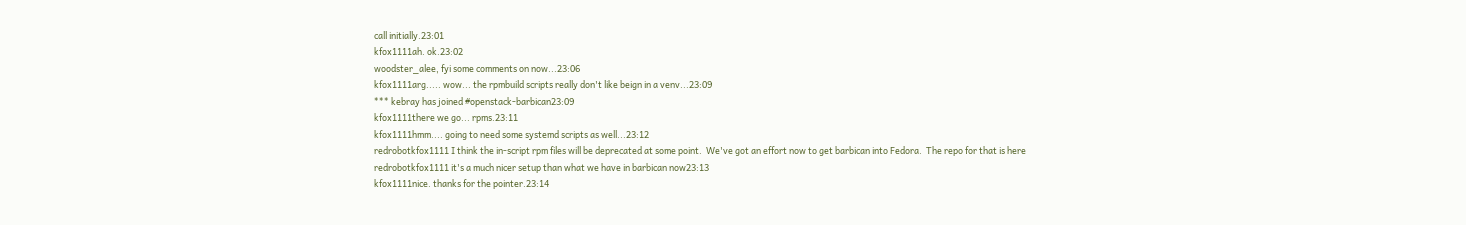call initially.23:01
kfox1111ah. ok.23:02
woodster_alee, fyi some comments on now...23:06
kfox1111arg..... wow... the rpmbuild scripts really don't like beign in a venv...23:09
*** kebray has joined #openstack-barbican23:09
kfox1111there we go... rpms.23:11
kfox1111hmm.... going to need some systemd scripts as well...23:12
redrobotkfox1111 I think the in-script rpm files will be deprecated at some point.  We've got an effort now to get barbican into Fedora.  The repo for that is here
redrobotkfox1111 it's a much nicer setup than what we have in barbican now23:13
kfox1111nice. thanks for the pointer.23:14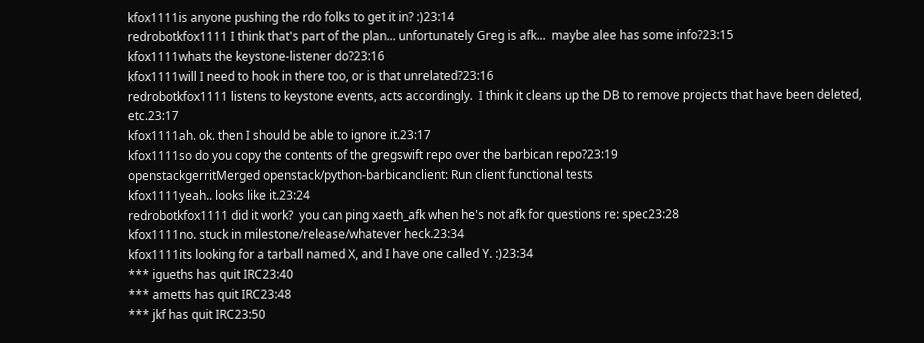kfox1111is anyone pushing the rdo folks to get it in? :)23:14
redrobotkfox1111 I think that's part of the plan... unfortunately Greg is afk...  maybe alee has some info?23:15
kfox1111whats the keystone-listener do?23:16
kfox1111will I need to hook in there too, or is that unrelated?23:16
redrobotkfox1111 listens to keystone events, acts accordingly.  I think it cleans up the DB to remove projects that have been deleted, etc.23:17
kfox1111ah. ok. then I should be able to ignore it.23:17
kfox1111so do you copy the contents of the gregswift repo over the barbican repo?23:19
openstackgerritMerged openstack/python-barbicanclient: Run client functional tests
kfox1111yeah.. looks like it.23:24
redrobotkfox1111 did it work?  you can ping xaeth_afk when he's not afk for questions re: spec23:28
kfox1111no. stuck in milestone/release/whatever heck.23:34
kfox1111its looking for a tarball named X, and I have one called Y. :)23:34
*** igueths has quit IRC23:40
*** ametts has quit IRC23:48
*** jkf has quit IRC23:50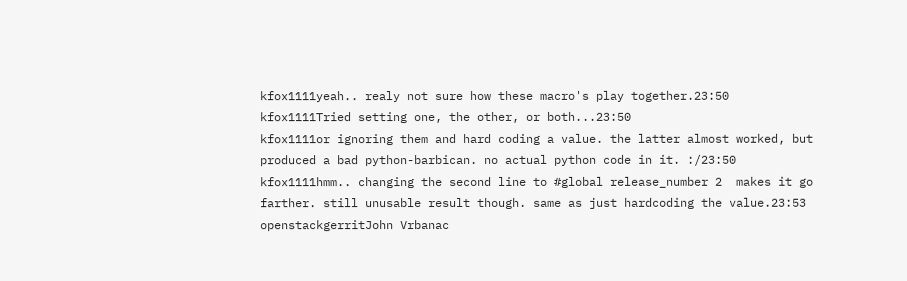kfox1111yeah.. realy not sure how these macro's play together.23:50
kfox1111Tried setting one, the other, or both...23:50
kfox1111or ignoring them and hard coding a value. the latter almost worked, but produced a bad python-barbican. no actual python code in it. :/23:50
kfox1111hmm.. changing the second line to #global release_number 2  makes it go farther. still unusable result though. same as just hardcoding the value.23:53
openstackgerritJohn Vrbanac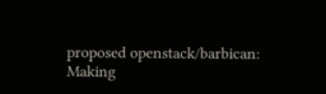proposed openstack/barbican: Making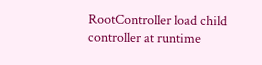RootController load child controller at runtime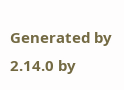Generated by 2.14.0 by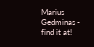Marius Gedminas - find it at!